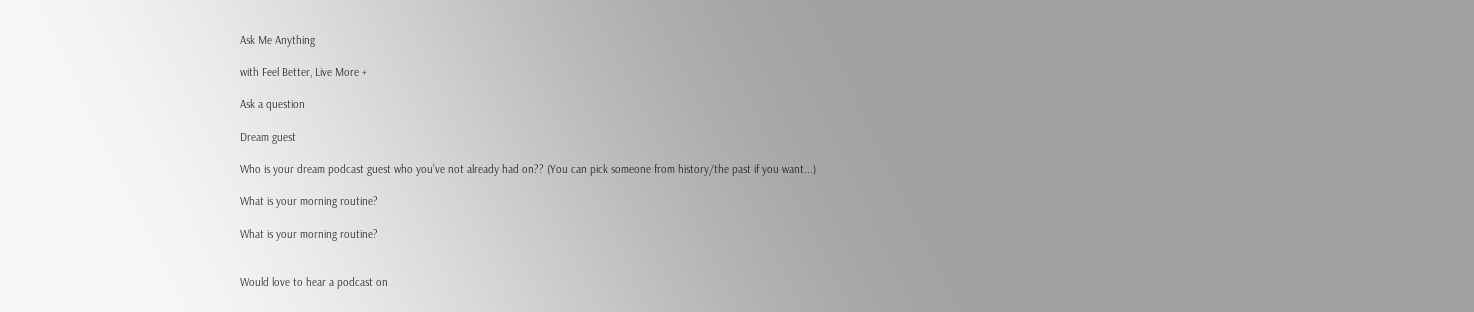Ask Me Anything

with Feel Better, Live More +

Ask a question

Dream guest

Who is your dream podcast guest who you’ve not already had on?? (You can pick someone from history/the past if you want...)

What is your morning routine?

What is your morning routine?


Would love to hear a podcast on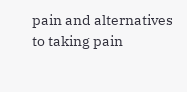pain and alternatives to taking pain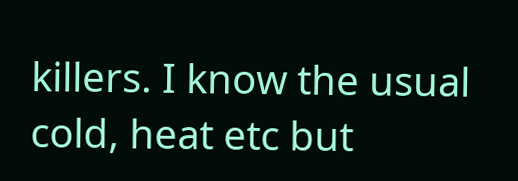killers. I know the usual cold, heat etc but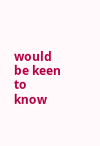would be keen to know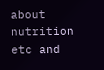about nutrition etc and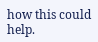how this could help.